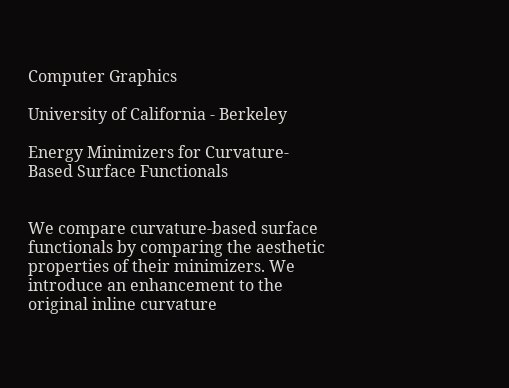Computer Graphics

University of California - Berkeley

Energy Minimizers for Curvature-Based Surface Functionals


We compare curvature-based surface functionals by comparing the aesthetic properties of their minimizers. We introduce an enhancement to the original inline curvature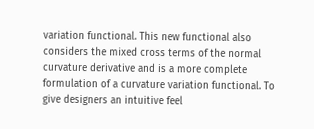variation functional. This new functional also considers the mixed cross terms of the normal curvature derivative and is a more complete formulation of a curvature variation functional. To give designers an intuitive feel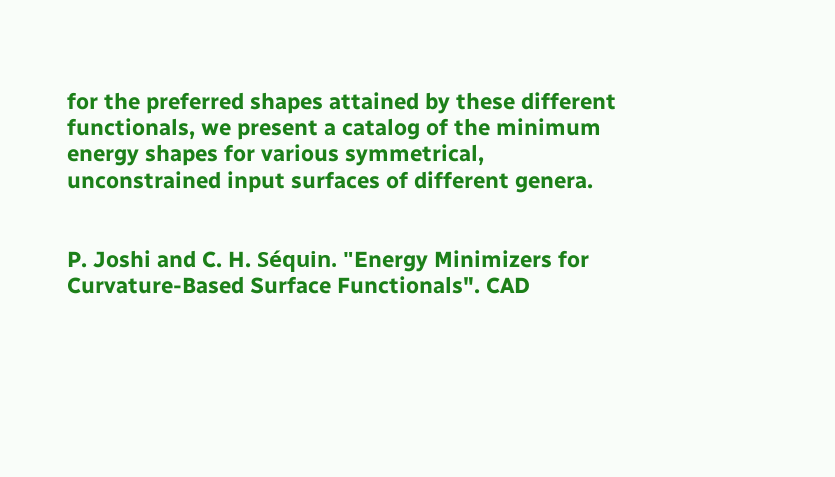for the preferred shapes attained by these different functionals, we present a catalog of the minimum energy shapes for various symmetrical, unconstrained input surfaces of different genera.


P. Joshi and C. H. Séquin. "Energy Minimizers for Curvature-Based Surface Functionals". CAD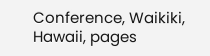Conference, Waikiki, Hawaii, pages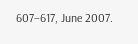607–617, June 2007.